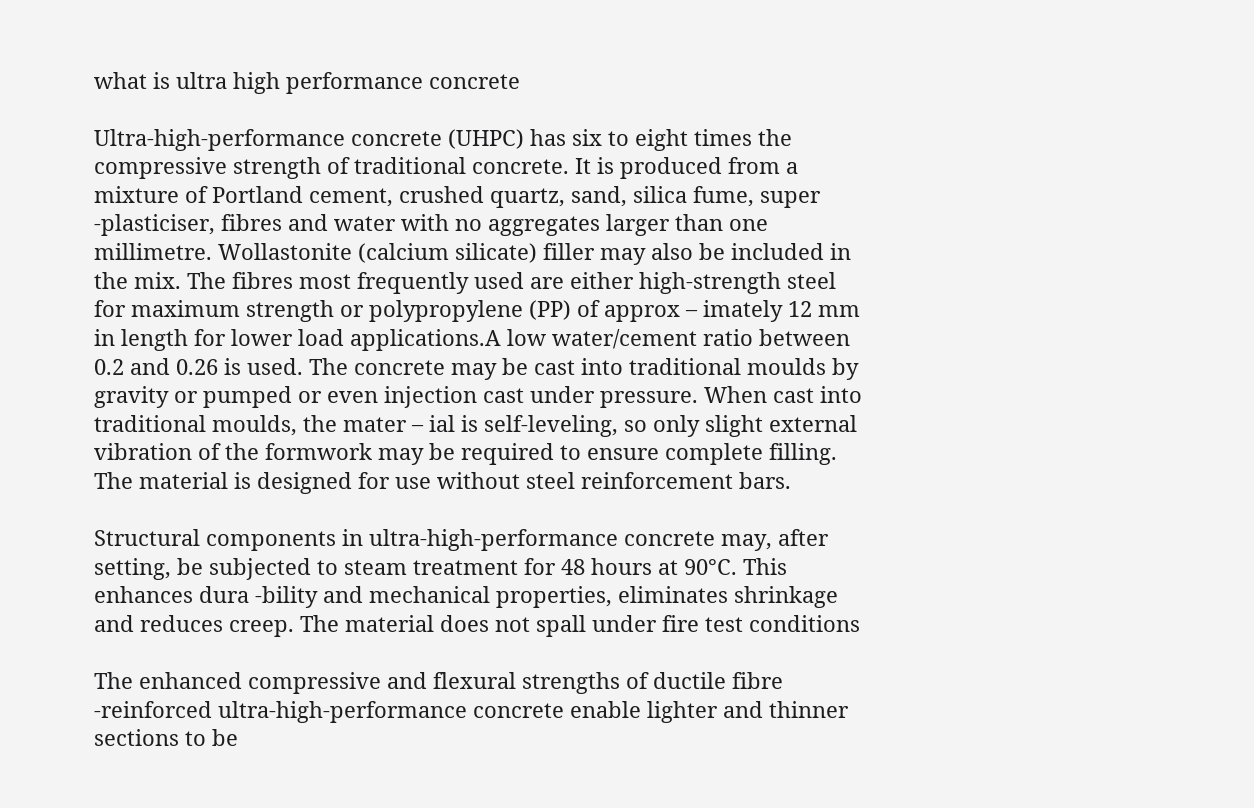what is ultra high performance concrete

Ultra-high-performance concrete (UHPC) has six to eight times the compressive strength of traditional concrete. It is produced from a mixture of Portland cement, crushed quartz, sand, silica fume, super -plasticiser, fibres and water with no aggregates larger than one millimetre. Wollastonite (calcium silicate) filler may also be included in the mix. The fibres most frequently used are either high-strength steel for maximum strength or polypropylene (PP) of approx – imately 12 mm in length for lower load applications.A low water/cement ratio between 0.2 and 0.26 is used. The concrete may be cast into traditional moulds by gravity or pumped or even injection cast under pressure. When cast into traditional moulds, the mater – ial is self-leveling, so only slight external vibration of the formwork may be required to ensure complete filling. The material is designed for use without steel reinforcement bars.

Structural components in ultra-high-performance concrete may, after setting, be subjected to steam treatment for 48 hours at 90°C. This enhances dura -bility and mechanical properties, eliminates shrinkage and reduces creep. The material does not spall under fire test conditions

The enhanced compressive and flexural strengths of ductile fibre -reinforced ultra-high-performance concrete enable lighter and thinner sections to be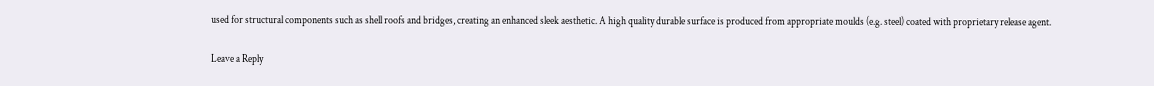used for structural components such as shell roofs and bridges, creating an enhanced sleek aesthetic. A high quality durable surface is produced from appropriate moulds (e.g. steel) coated with proprietary release agent.

Leave a Reply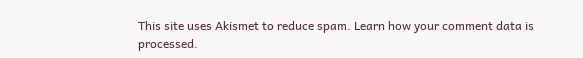This site uses Akismet to reduce spam. Learn how your comment data is processed.